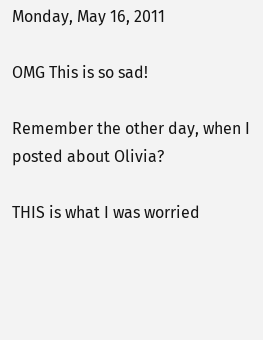Monday, May 16, 2011

OMG This is so sad!

Remember the other day, when I posted about Olivia?

THIS is what I was worried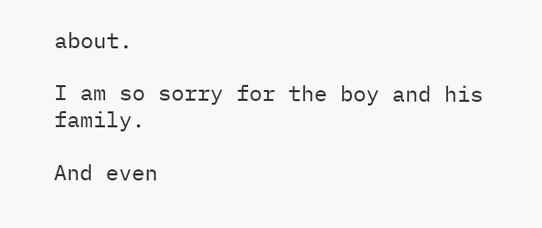about.

I am so sorry for the boy and his family.

And even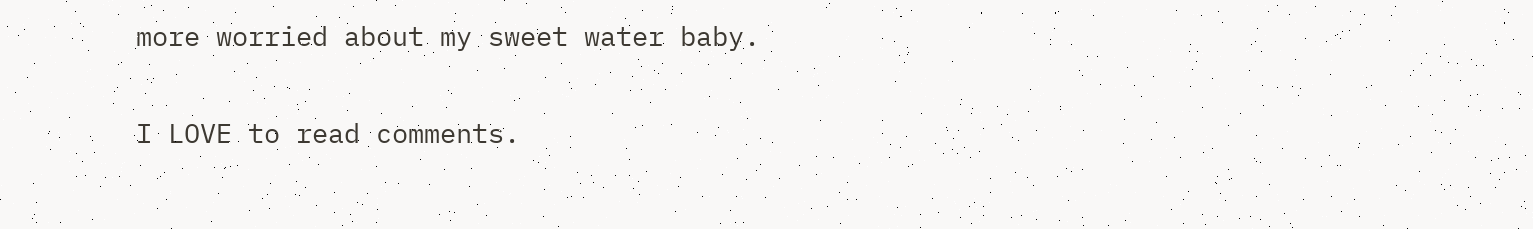more worried about my sweet water baby.


I LOVE to read comments.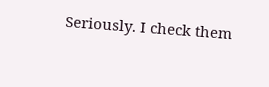Seriously. I check them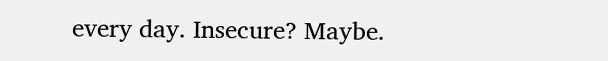every day. Insecure? Maybe.